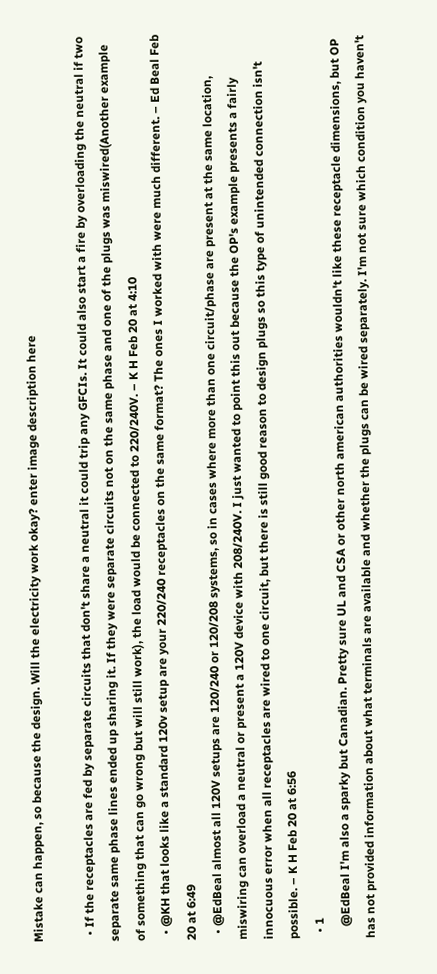Mistake can happen, so because the design. Will the electricity work okay? enter image description here

  • If the receptacles are fed by separate circuits that don't share a neutral it could trip any GFCIs. It could also start a fire by overloading the neutral if two separate same phase lines ended up sharing it. If they were separate circuits not on the same phase and one of the plugs was miswired(Another example of something that can go wrong but will still work), the load would be connected to 220/240V. – K H Feb 20 at 4:10
  • @KH that looks like a standard 120v setup are your 220/240 receptacles on the same format? The ones I worked with were much different. – Ed Beal Feb 20 at 6:49
  • @EdBeal almost all 120V setups are 120/240 or 120/208 systems, so in cases where more than one circuit/phase are present at the same location, miswiring can overload a neutral or present a 120V device with 208/240V. I just wanted to point this out because the OP's example presents a fairly innocuous error when all receptacles are wired to one circuit, but there is still good reason to design plugs so this type of unintended connection isn't possible. – K H Feb 20 at 6:56
  • 1
    @EdBeal I'm also a sparky but Canadian. Pretty sure UL and CSA or other north american authorities wouldn't like these receptacle dimensions, but OP has not provided information about what terminals are available and whether the plugs can be wired separately. I'm not sure which condition you haven't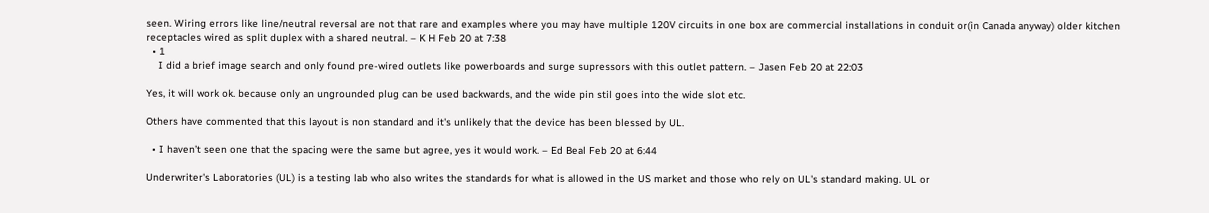seen. Wiring errors like line/neutral reversal are not that rare and examples where you may have multiple 120V circuits in one box are commercial installations in conduit or(in Canada anyway) older kitchen receptacles wired as split duplex with a shared neutral. – K H Feb 20 at 7:38
  • 1
    I did a brief image search and only found pre-wired outlets like powerboards and surge supressors with this outlet pattern. – Jasen Feb 20 at 22:03

Yes, it will work ok. because only an ungrounded plug can be used backwards, and the wide pin stil goes into the wide slot etc.

Others have commented that this layout is non standard and it's unlikely that the device has been blessed by UL.

  • I haven’t seen one that the spacing were the same but agree, yes it would work. – Ed Beal Feb 20 at 6:44

Underwriter's Laboratories (UL) is a testing lab who also writes the standards for what is allowed in the US market and those who rely on UL's standard making. UL or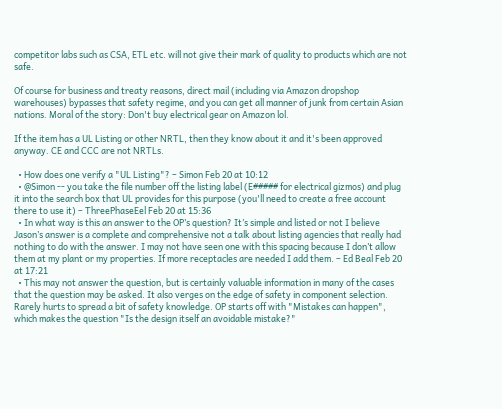competitor labs such as CSA, ETL etc. will not give their mark of quality to products which are not safe.

Of course for business and treaty reasons, direct mail (including via Amazon dropshop warehouses) bypasses that safety regime, and you can get all manner of junk from certain Asian nations. Moral of the story: Don't buy electrical gear on Amazon lol.

If the item has a UL Listing or other NRTL, then they know about it and it's been approved anyway. CE and CCC are not NRTLs.

  • How does one verify a "UL Listing"? – Simon Feb 20 at 10:12
  • @Simon -- you take the file number off the listing label (E##### for electrical gizmos) and plug it into the search box that UL provides for this purpose (you'll need to create a free account there to use it) – ThreePhaseEel Feb 20 at 15:36
  • In what way is this an answer to the OP’s question? It’s simple and listed or not I believe Jason’s answer is a complete and comprehensive not a talk about listing agencies that really had nothing to do with the answer. I may not have seen one with this spacing because I don’t allow them at my plant or my properties. If more receptacles are needed I add them. – Ed Beal Feb 20 at 17:21
  • This may not answer the question, but is certainly valuable information in many of the cases that the question may be asked. It also verges on the edge of safety in component selection. Rarely hurts to spread a bit of safety knowledge. OP starts off with "Mistakes can happen", which makes the question "Is the design itself an avoidable mistake?"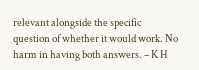relevant alongside the specific question of whether it would work. No harm in having both answers. – K H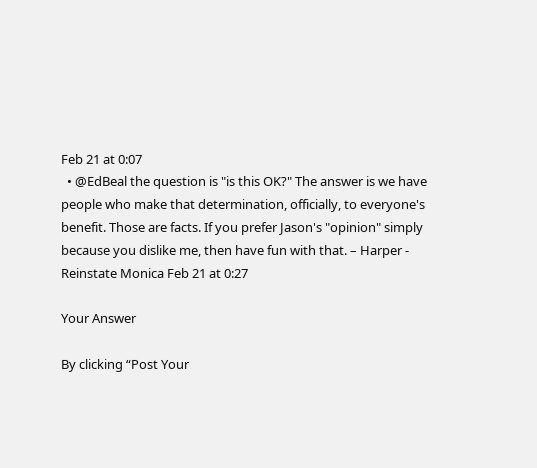Feb 21 at 0:07
  • @EdBeal the question is "is this OK?" The answer is we have people who make that determination, officially, to everyone's benefit. Those are facts. If you prefer Jason's "opinion" simply because you dislike me, then have fun with that. – Harper - Reinstate Monica Feb 21 at 0:27

Your Answer

By clicking “Post Your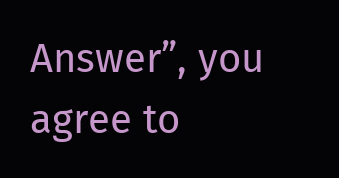Answer”, you agree to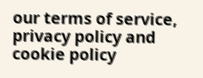our terms of service, privacy policy and cookie policy